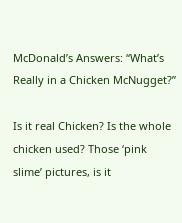McDonald’s Answers: “What’s Really in a Chicken McNugget?”

Is it real Chicken? Is the whole chicken used? Those ‘pink slime’ pictures, is it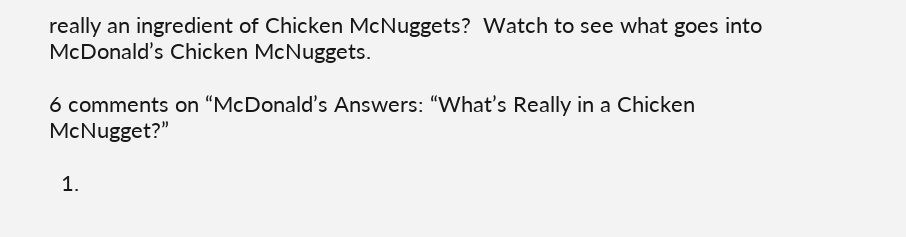really an ingredient of Chicken McNuggets?  Watch to see what goes into McDonald’s Chicken McNuggets.

6 comments on “McDonald’s Answers: “What’s Really in a Chicken McNugget?”

  1.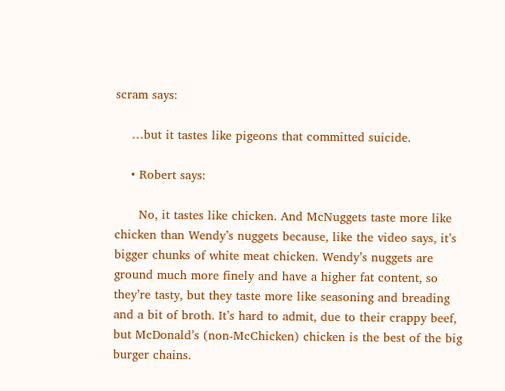scram says:

    …but it tastes like pigeons that committed suicide.

    • Robert says:

      No, it tastes like chicken. And McNuggets taste more like chicken than Wendy’s nuggets because, like the video says, it’s bigger chunks of white meat chicken. Wendy’s nuggets are ground much more finely and have a higher fat content, so they’re tasty, but they taste more like seasoning and breading and a bit of broth. It’s hard to admit, due to their crappy beef, but McDonald’s (non-McChicken) chicken is the best of the big burger chains.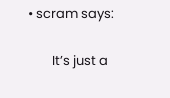• scram says:

        It’s just a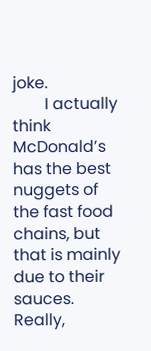joke.
        I actually think McDonald’s has the best nuggets of the fast food chains, but that is mainly due to their sauces. Really,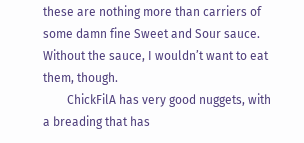these are nothing more than carriers of some damn fine Sweet and Sour sauce. Without the sauce, I wouldn’t want to eat them, though.
        ChickFilA has very good nuggets, with a breading that has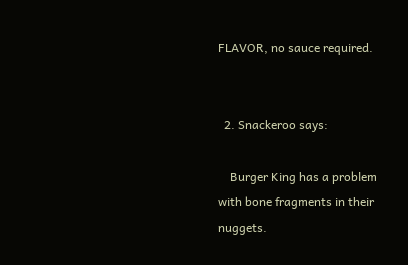FLAVOR, no sauce required.


  2. Snackeroo says:

    Burger King has a problem with bone fragments in their nuggets.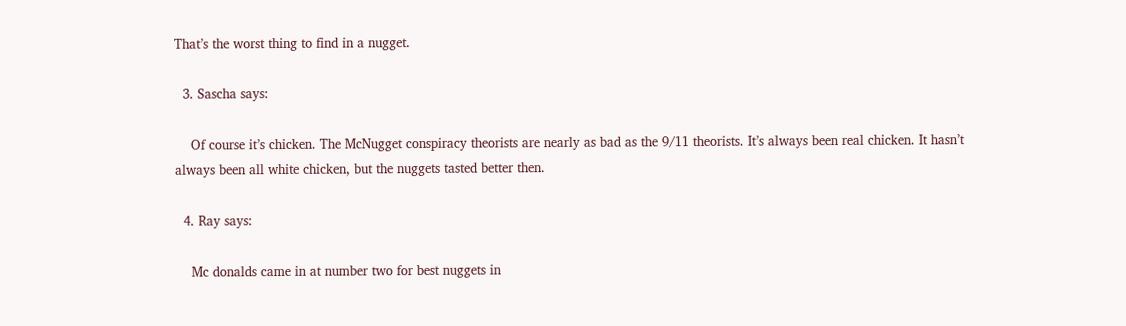That’s the worst thing to find in a nugget.

  3. Sascha says:

    Of course it’s chicken. The McNugget conspiracy theorists are nearly as bad as the 9/11 theorists. It’s always been real chicken. It hasn’t always been all white chicken, but the nuggets tasted better then.

  4. Ray says:

    Mc donalds came in at number two for best nuggets in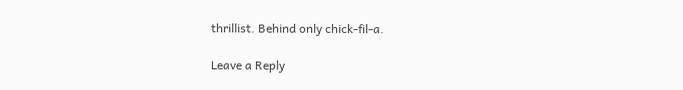thrillist. Behind only chick-fil-a.

Leave a Reply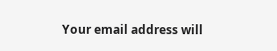Your email address will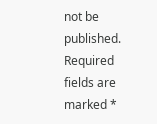not be published. Required fields are marked *